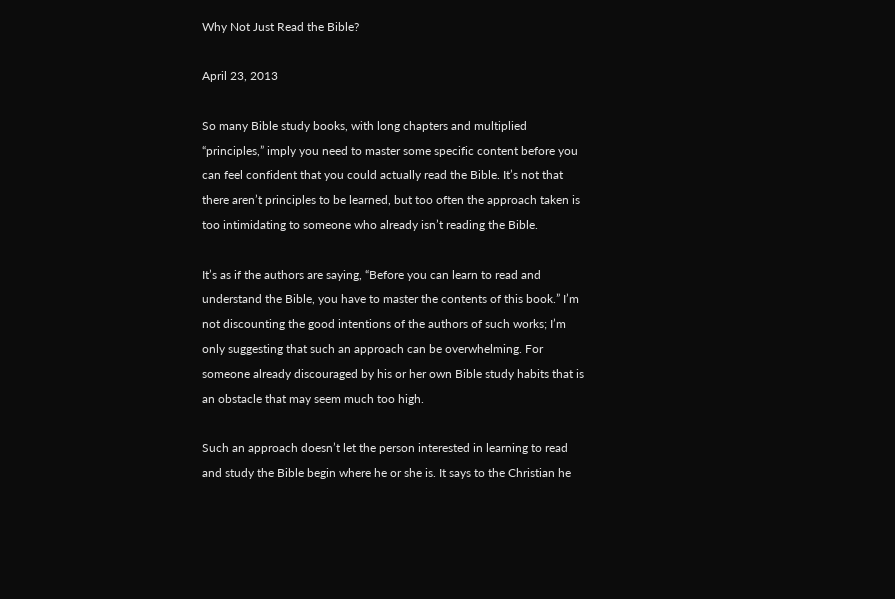Why Not Just Read the Bible?

April 23, 2013

So many Bible study books, with long chapters and multiplied “principles,” imply you need to master some specific content before you can feel confident that you could actually read the Bible. It’s not that there aren’t principles to be learned, but too often the approach taken is too intimidating to someone who already isn’t reading the Bible.

It’s as if the authors are saying, “Before you can learn to read and understand the Bible, you have to master the contents of this book.” I’m not discounting the good intentions of the authors of such works; I’m only suggesting that such an approach can be overwhelming. For someone already discouraged by his or her own Bible study habits that is an obstacle that may seem much too high.

Such an approach doesn’t let the person interested in learning to read and study the Bible begin where he or she is. It says to the Christian he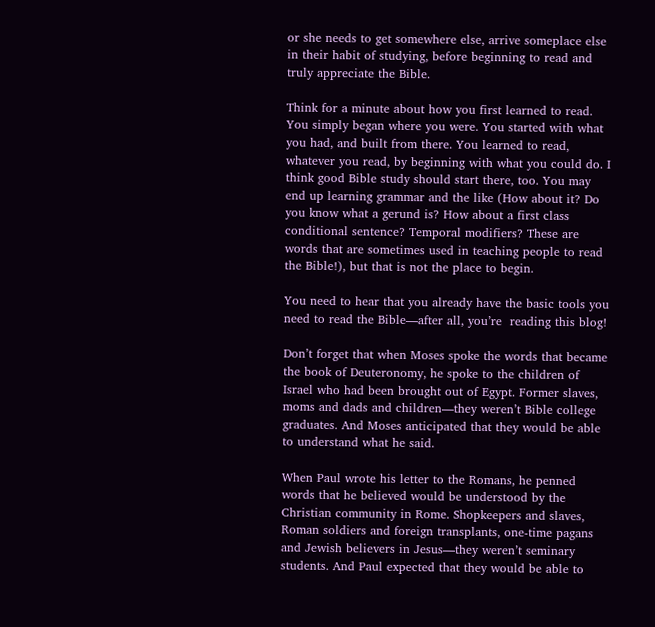or she needs to get somewhere else, arrive someplace else in their habit of studying, before beginning to read and truly appreciate the Bible.

Think for a minute about how you first learned to read. You simply began where you were. You started with what you had, and built from there. You learned to read, whatever you read, by beginning with what you could do. I think good Bible study should start there, too. You may end up learning grammar and the like (How about it? Do you know what a gerund is? How about a first class conditional sentence? Temporal modifiers? These are words that are sometimes used in teaching people to read the Bible!), but that is not the place to begin.

You need to hear that you already have the basic tools you need to read the Bible—after all, you’re  reading this blog!

Don’t forget that when Moses spoke the words that became the book of Deuteronomy, he spoke to the children of Israel who had been brought out of Egypt. Former slaves, moms and dads and children—they weren’t Bible college graduates. And Moses anticipated that they would be able to understand what he said.

When Paul wrote his letter to the Romans, he penned words that he believed would be understood by the Christian community in Rome. Shopkeepers and slaves, Roman soldiers and foreign transplants, one-time pagans and Jewish believers in Jesus—they weren’t seminary students. And Paul expected that they would be able to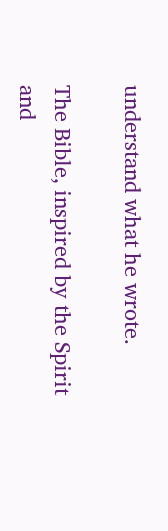understand what he wrote.

The Bible, inspired by the Spirit and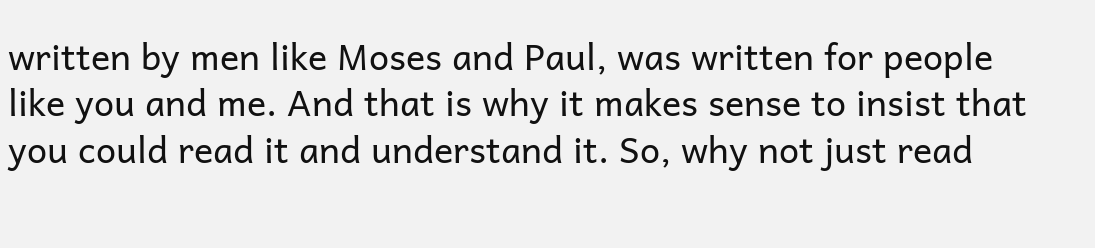written by men like Moses and Paul, was written for people like you and me. And that is why it makes sense to insist that you could read it and understand it. So, why not just read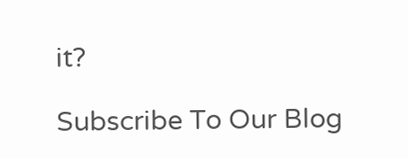it?

Subscribe To Our Blog